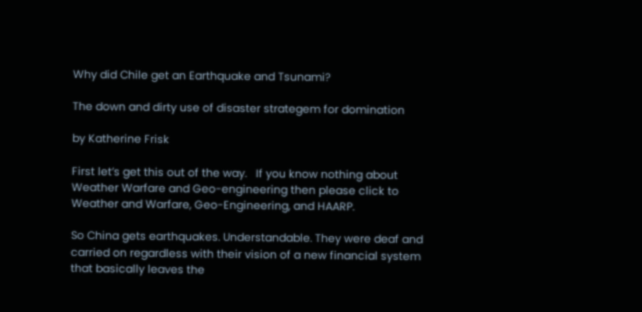Why did Chile get an Earthquake and Tsunami?

The down and dirty use of disaster strategem for domination

by Katherine Frisk

First let’s get this out of the way.   If you know nothing about Weather Warfare and Geo-engineering then please click to Weather and Warfare, Geo-Engineering, and HAARP.

So China gets earthquakes. Understandable. They were deaf and carried on regardless with their vision of a new financial system that basically leaves the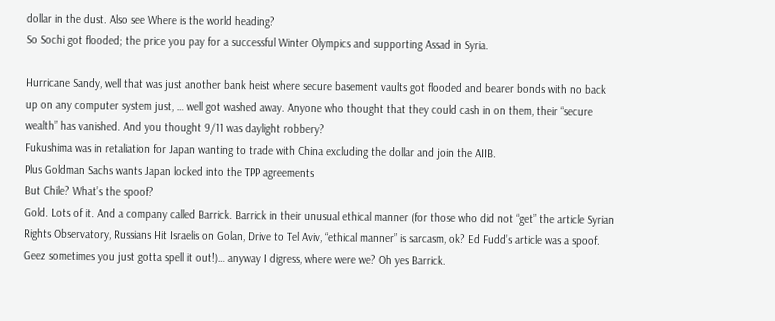dollar in the dust. Also see Where is the world heading?
So Sochi got flooded; the price you pay for a successful Winter Olympics and supporting Assad in Syria.

Hurricane Sandy, well that was just another bank heist where secure basement vaults got flooded and bearer bonds with no back up on any computer system just, … well got washed away. Anyone who thought that they could cash in on them, their “secure wealth” has vanished. And you thought 9/11 was daylight robbery?
Fukushima was in retaliation for Japan wanting to trade with China excluding the dollar and join the AIIB.
Plus Goldman Sachs wants Japan locked into the TPP agreements
But Chile? What’s the spoof?
Gold. Lots of it. And a company called Barrick. Barrick in their unusual ethical manner (for those who did not “get” the article Syrian Rights Observatory, Russians Hit Israelis on Golan, Drive to Tel Aviv, “ethical manner” is sarcasm, ok? Ed Fudd’s article was a spoof. Geez sometimes you just gotta spell it out!)… anyway I digress, where were we? Oh yes Barrick.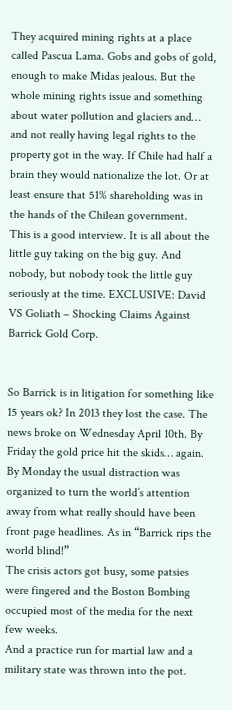They acquired mining rights at a place called Pascua Lama. Gobs and gobs of gold, enough to make Midas jealous. But the whole mining rights issue and something about water pollution and glaciers and… and not really having legal rights to the property got in the way. If Chile had half a brain they would nationalize the lot. Or at least ensure that 51% shareholding was in the hands of the Chilean government.
This is a good interview. It is all about the little guy taking on the big guy. And nobody, but nobody took the little guy seriously at the time. EXCLUSIVE: David VS Goliath – Shocking Claims Against Barrick Gold Corp.


So Barrick is in litigation for something like 15 years ok? In 2013 they lost the case. The news broke on Wednesday April 10th. By Friday the gold price hit the skids… again. By Monday the usual distraction was organized to turn the world’s attention away from what really should have been front page headlines. As in “Barrick rips the world blind!”
The crisis actors got busy, some patsies were fingered and the Boston Bombing occupied most of the media for the next few weeks.
And a practice run for martial law and a military state was thrown into the pot.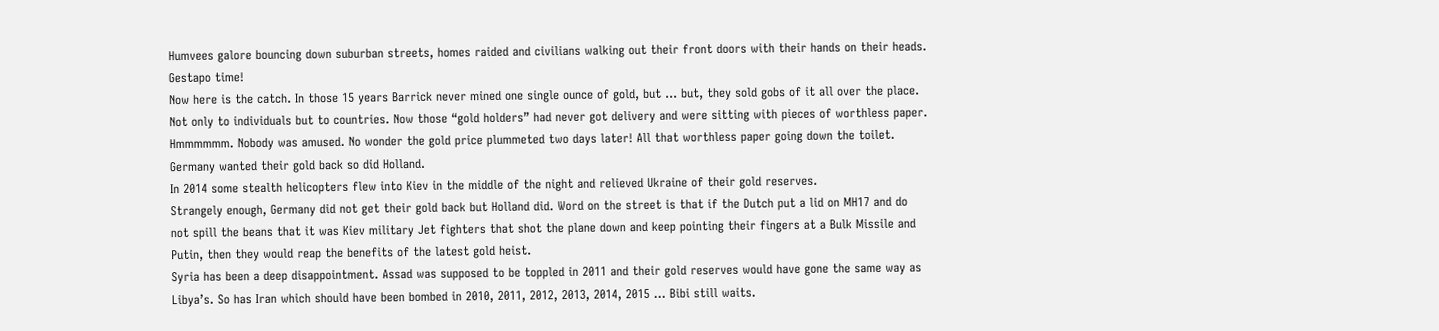Humvees galore bouncing down suburban streets, homes raided and civilians walking out their front doors with their hands on their heads. Gestapo time!
Now here is the catch. In those 15 years Barrick never mined one single ounce of gold, but … but, they sold gobs of it all over the place. Not only to individuals but to countries. Now those “gold holders” had never got delivery and were sitting with pieces of worthless paper. Hmmmmmm. Nobody was amused. No wonder the gold price plummeted two days later! All that worthless paper going down the toilet.
Germany wanted their gold back so did Holland.
In 2014 some stealth helicopters flew into Kiev in the middle of the night and relieved Ukraine of their gold reserves.
Strangely enough, Germany did not get their gold back but Holland did. Word on the street is that if the Dutch put a lid on MH17 and do not spill the beans that it was Kiev military Jet fighters that shot the plane down and keep pointing their fingers at a Bulk Missile and Putin, then they would reap the benefits of the latest gold heist.
Syria has been a deep disappointment. Assad was supposed to be toppled in 2011 and their gold reserves would have gone the same way as Libya’s. So has Iran which should have been bombed in 2010, 2011, 2012, 2013, 2014, 2015 … Bibi still waits.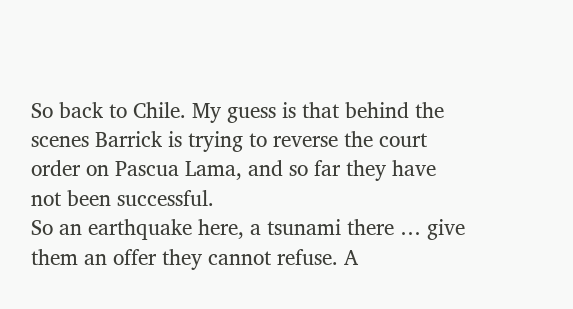So back to Chile. My guess is that behind the scenes Barrick is trying to reverse the court order on Pascua Lama, and so far they have not been successful.
So an earthquake here, a tsunami there … give them an offer they cannot refuse. A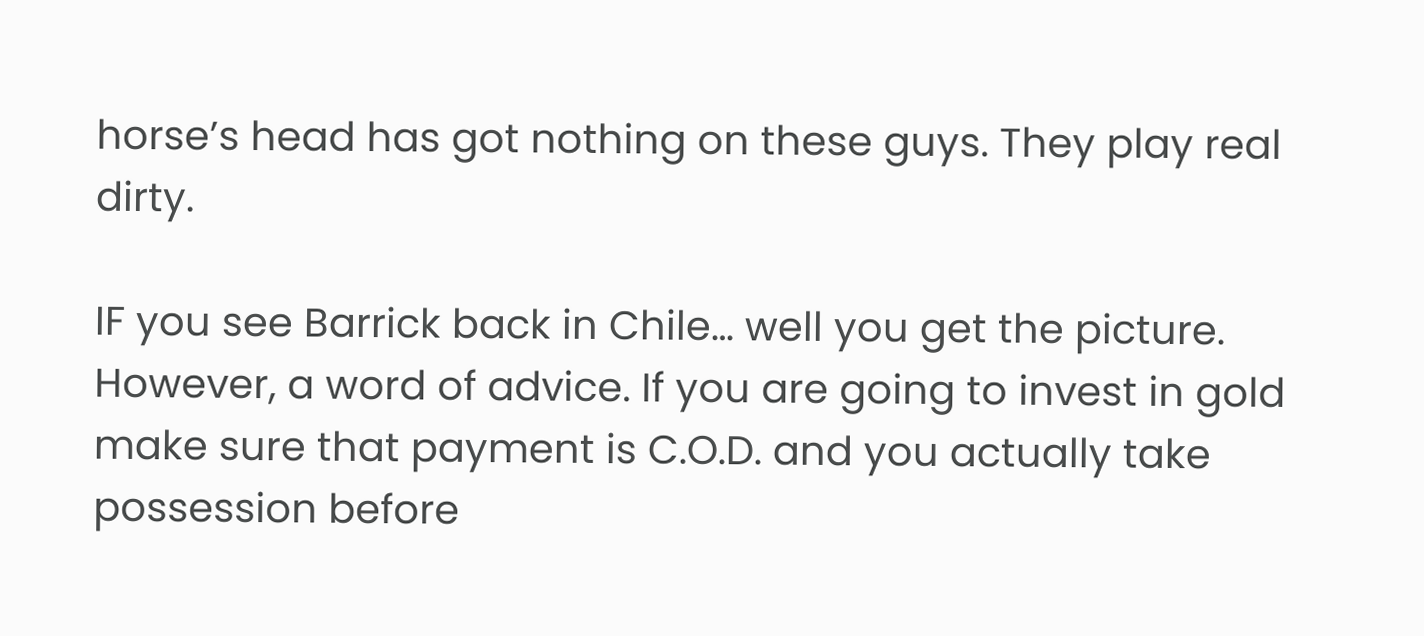horse’s head has got nothing on these guys. They play real dirty.

IF you see Barrick back in Chile… well you get the picture.
However, a word of advice. If you are going to invest in gold make sure that payment is C.O.D. and you actually take possession before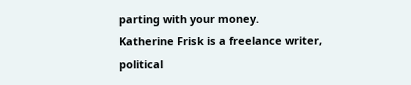parting with your money.
Katherine Frisk is a freelance writer, political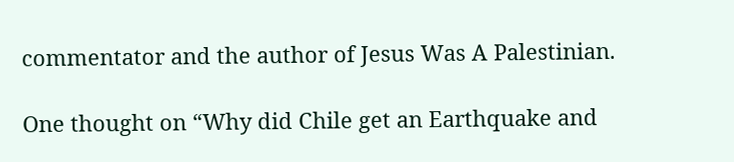commentator and the author of Jesus Was A Palestinian.

One thought on “Why did Chile get an Earthquake and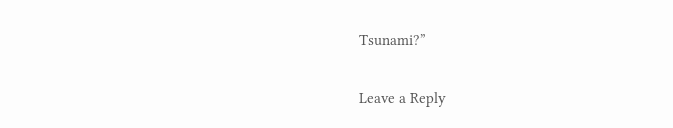Tsunami?”

Leave a Reply